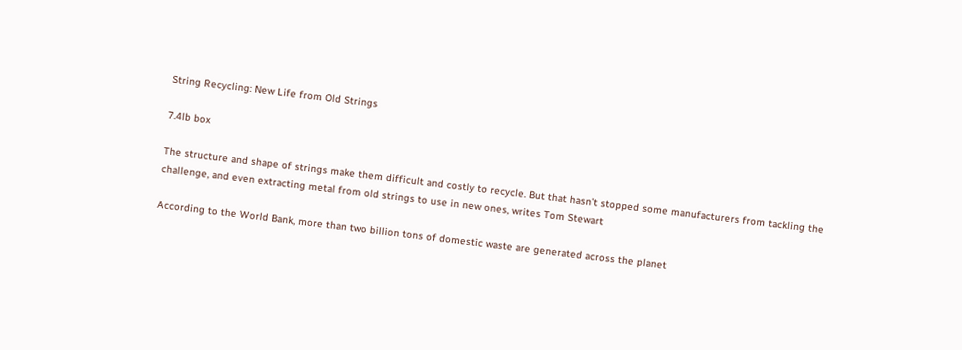String Recycling: New Life from Old Strings

7.4lb box

The structure and shape of strings make them difficult and costly to recycle. But that hasn’t stopped some manufacturers from tackling the challenge, and even extracting metal from old strings to use in new ones, writes Tom Stewart

According to the World Bank, more than two billion tons of domestic waste are generated across the planet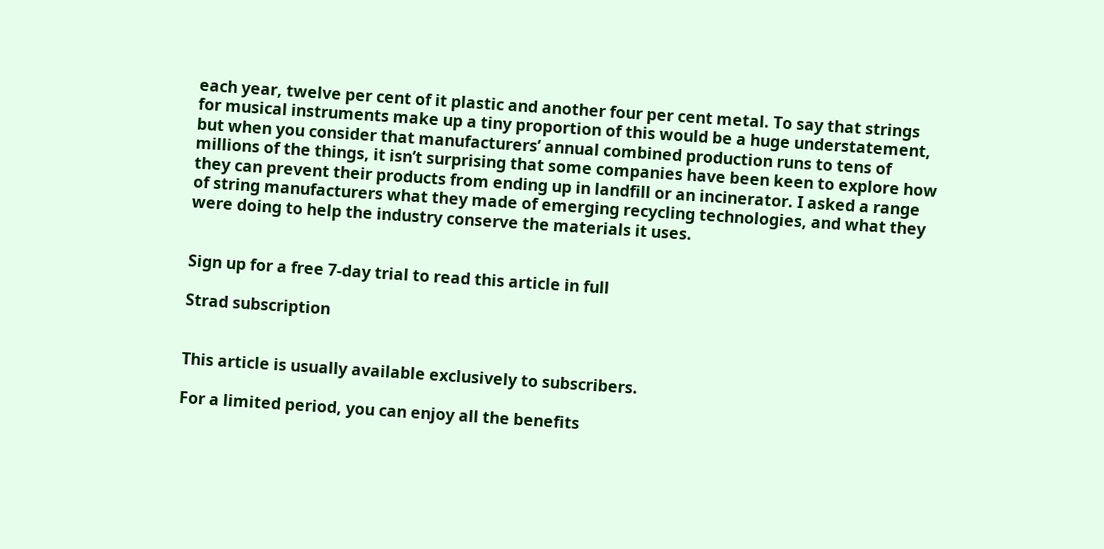each year, twelve per cent of it plastic and another four per cent metal. To say that strings for musical instruments make up a tiny proportion of this would be a huge understatement, but when you consider that manufacturers’ annual combined production runs to tens of millions of the things, it isn’t surprising that some companies have been keen to explore how they can prevent their products from ending up in landfill or an incinerator. I asked a range of string manufacturers what they made of emerging recycling technologies, and what they were doing to help the industry conserve the materials it uses.


Sign up for a free 7-day trial to read this article in full

Strad subscription


This article is usually available exclusively to subscribers.

For a limited period, you can enjoy all the benefits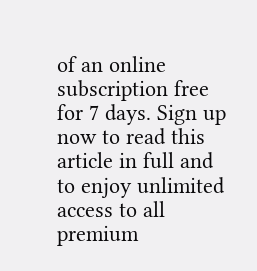of an online subscription free for 7 days. Sign up now to read this article in full and to enjoy unlimited access to all premium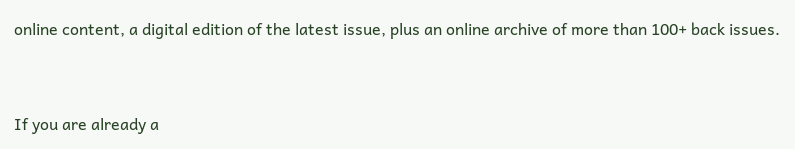online content, a digital edition of the latest issue, plus an online archive of more than 100+ back issues.


If you are already a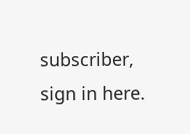subscriber, sign in here.